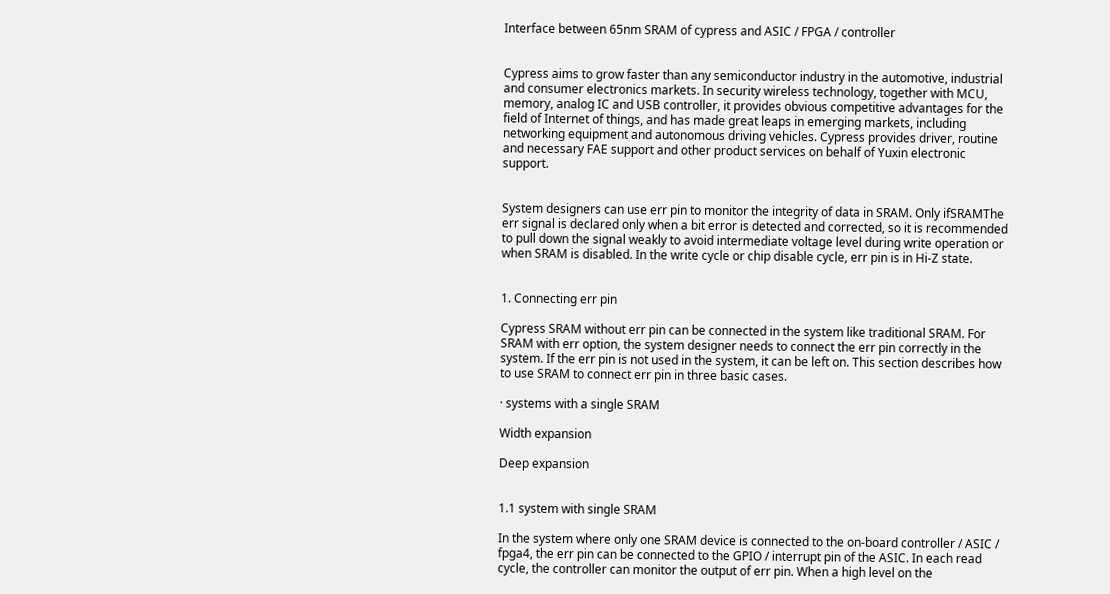Interface between 65nm SRAM of cypress and ASIC / FPGA / controller


Cypress aims to grow faster than any semiconductor industry in the automotive, industrial and consumer electronics markets. In security wireless technology, together with MCU, memory, analog IC and USB controller, it provides obvious competitive advantages for the field of Internet of things, and has made great leaps in emerging markets, including networking equipment and autonomous driving vehicles. Cypress provides driver, routine and necessary FAE support and other product services on behalf of Yuxin electronic support.


System designers can use err pin to monitor the integrity of data in SRAM. Only ifSRAMThe err signal is declared only when a bit error is detected and corrected, so it is recommended to pull down the signal weakly to avoid intermediate voltage level during write operation or when SRAM is disabled. In the write cycle or chip disable cycle, err pin is in Hi-Z state.


1. Connecting err pin

Cypress SRAM without err pin can be connected in the system like traditional SRAM. For SRAM with err option, the system designer needs to connect the err pin correctly in the system. If the err pin is not used in the system, it can be left on. This section describes how to use SRAM to connect err pin in three basic cases.

· systems with a single SRAM

Width expansion

Deep expansion


1.1 system with single SRAM

In the system where only one SRAM device is connected to the on-board controller / ASIC / fpga4, the err pin can be connected to the GPIO / interrupt pin of the ASIC. In each read cycle, the controller can monitor the output of err pin. When a high level on the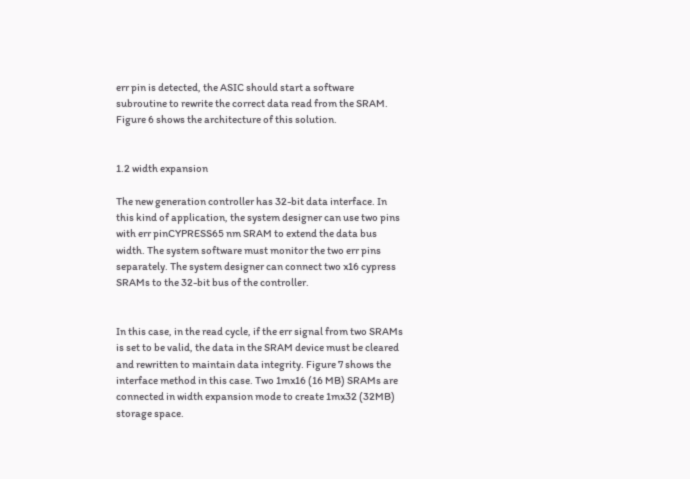err pin is detected, the ASIC should start a software subroutine to rewrite the correct data read from the SRAM. Figure 6 shows the architecture of this solution.


1.2 width expansion

The new generation controller has 32-bit data interface. In this kind of application, the system designer can use two pins with err pinCYPRESS65 nm SRAM to extend the data bus width. The system software must monitor the two err pins separately. The system designer can connect two x16 cypress SRAMs to the 32-bit bus of the controller.


In this case, in the read cycle, if the err signal from two SRAMs is set to be valid, the data in the SRAM device must be cleared and rewritten to maintain data integrity. Figure 7 shows the interface method in this case. Two 1mx16 (16 MB) SRAMs are connected in width expansion mode to create 1mx32 (32MB) storage space.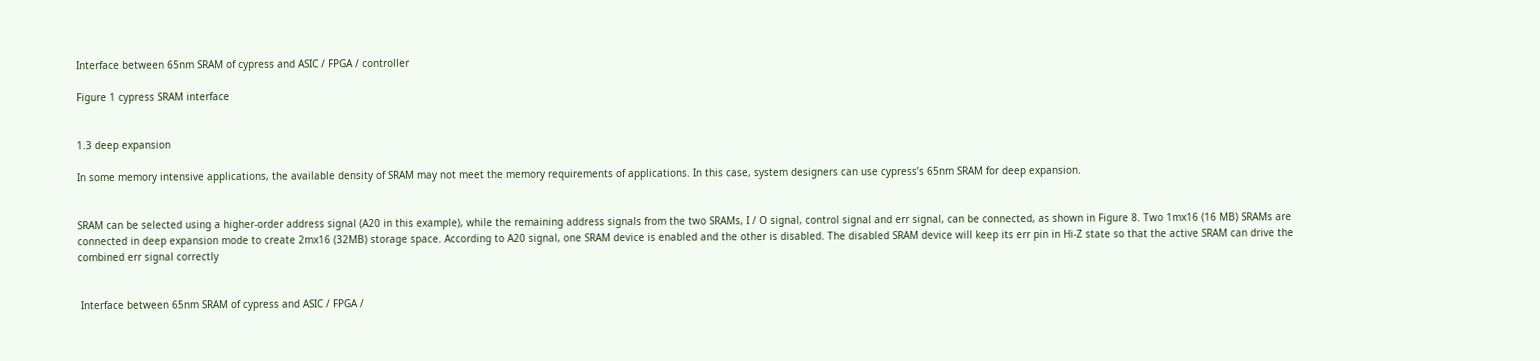Interface between 65nm SRAM of cypress and ASIC / FPGA / controller

Figure 1 cypress SRAM interface


1.3 deep expansion

In some memory intensive applications, the available density of SRAM may not meet the memory requirements of applications. In this case, system designers can use cypress’s 65nm SRAM for deep expansion.


SRAM can be selected using a higher-order address signal (A20 in this example), while the remaining address signals from the two SRAMs, I / O signal, control signal and err signal, can be connected, as shown in Figure 8. Two 1mx16 (16 MB) SRAMs are connected in deep expansion mode to create 2mx16 (32MB) storage space. According to A20 signal, one SRAM device is enabled and the other is disabled. The disabled SRAM device will keep its err pin in Hi-Z state so that the active SRAM can drive the combined err signal correctly


 Interface between 65nm SRAM of cypress and ASIC / FPGA /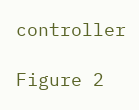controller

Figure 2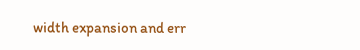width expansion and err